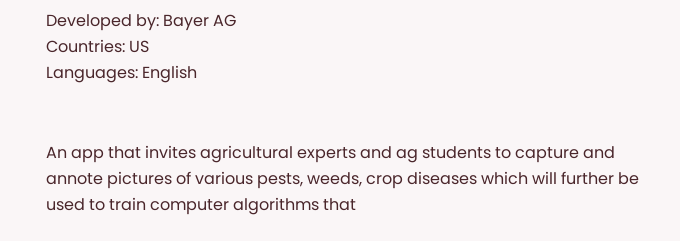Developed by: Bayer AG
Countries: US
Languages: English


An app that invites agricultural experts and ag students to capture and annote pictures of various pests, weeds, crop diseases which will further be used to train computer algorithms that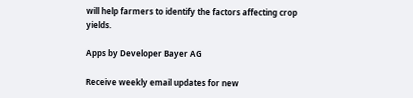will help farmers to identify the factors affecting crop yields.

Apps by Developer Bayer AG

Receive weekly email updates for new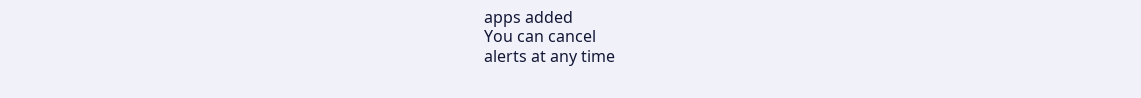apps added
You can cancel
alerts at any time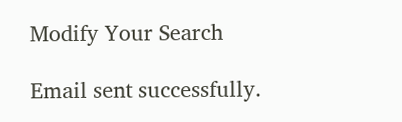Modify Your Search

Email sent successfully.